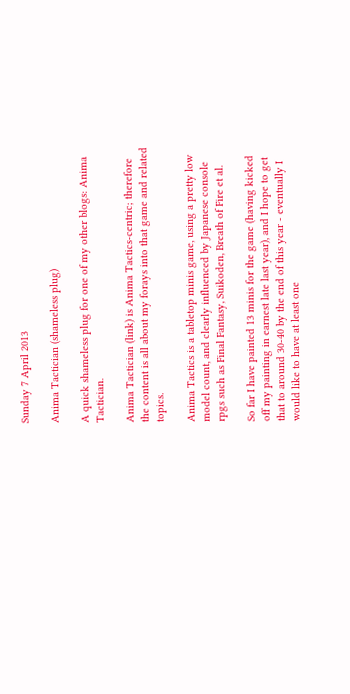Sunday 7 April 2013

Anima Tactician (shameless plug)

A quick shameless plug for one of my other blogs: Anima Tactician.

Anima Tactician (link) is Anima Tactics-centric; therefore the content is all about my forays into that game and related topics.

Anima Tactics is a tabletop minis game, using a pretty low model count, and clearly influenced by Japanese console rpgs such as Final Fantasy, Suikoden, Breath of Fire et al.

So far I have painted 13 minis for the game (having kicked off my painting in earnest late last year), and I hope to get that to around 30-40 by the end of this year - eventually I would like to have at least one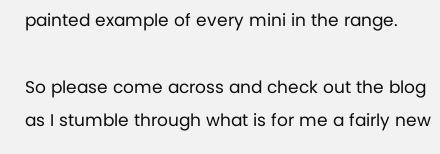painted example of every mini in the range.

So please come across and check out the blog as I stumble through what is for me a fairly new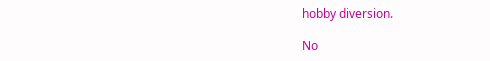hobby diversion.

No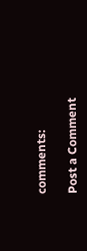comments:

Post a Comment